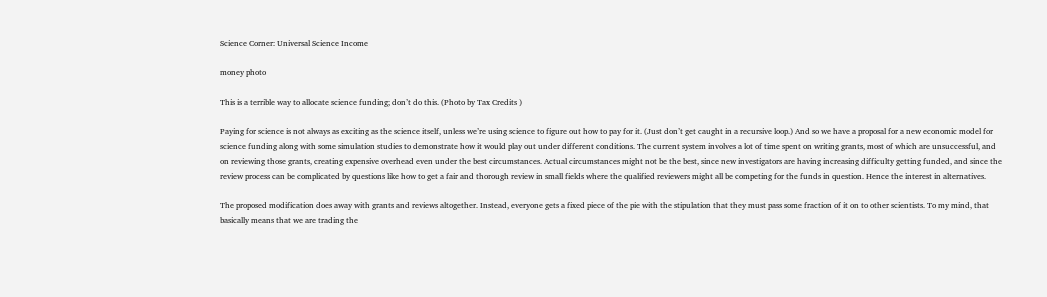Science Corner: Universal Science Income

money photo

This is a terrible way to allocate science funding; don’t do this. (Photo by Tax Credits )

Paying for science is not always as exciting as the science itself, unless we’re using science to figure out how to pay for it. (Just don’t get caught in a recursive loop.) And so we have a proposal for a new economic model for science funding along with some simulation studies to demonstrate how it would play out under different conditions. The current system involves a lot of time spent on writing grants, most of which are unsuccessful, and on reviewing those grants, creating expensive overhead even under the best circumstances. Actual circumstances might not be the best, since new investigators are having increasing difficulty getting funded, and since the review process can be complicated by questions like how to get a fair and thorough review in small fields where the qualified reviewers might all be competing for the funds in question. Hence the interest in alternatives.

The proposed modification does away with grants and reviews altogether. Instead, everyone gets a fixed piece of the pie with the stipulation that they must pass some fraction of it on to other scientists. To my mind, that basically means that we are trading the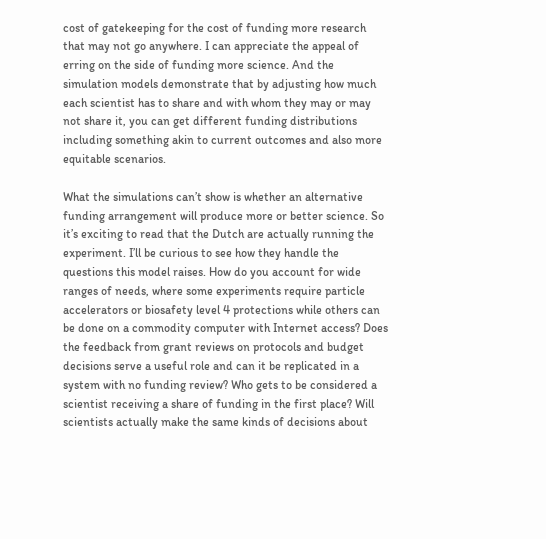cost of gatekeeping for the cost of funding more research that may not go anywhere. I can appreciate the appeal of erring on the side of funding more science. And the simulation models demonstrate that by adjusting how much each scientist has to share and with whom they may or may not share it, you can get different funding distributions including something akin to current outcomes and also more equitable scenarios.

What the simulations can’t show is whether an alternative funding arrangement will produce more or better science. So it’s exciting to read that the Dutch are actually running the experiment. I’ll be curious to see how they handle the questions this model raises. How do you account for wide ranges of needs, where some experiments require particle accelerators or biosafety level 4 protections while others can be done on a commodity computer with Internet access? Does the feedback from grant reviews on protocols and budget decisions serve a useful role and can it be replicated in a system with no funding review? Who gets to be considered a scientist receiving a share of funding in the first place? Will scientists actually make the same kinds of decisions about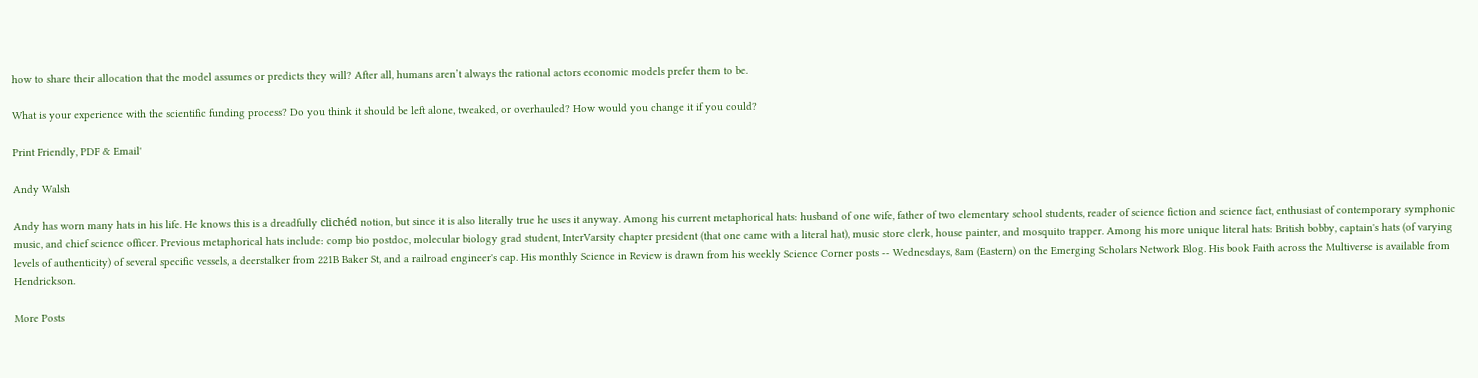how to share their allocation that the model assumes or predicts they will? After all, humans aren’t always the rational actors economic models prefer them to be.

What is your experience with the scientific funding process? Do you think it should be left alone, tweaked, or overhauled? How would you change it if you could?

Print Friendly, PDF & Email'

Andy Walsh

Andy has worn many hats in his life. He knows this is a dreadfully clichéd notion, but since it is also literally true he uses it anyway. Among his current metaphorical hats: husband of one wife, father of two elementary school students, reader of science fiction and science fact, enthusiast of contemporary symphonic music, and chief science officer. Previous metaphorical hats include: comp bio postdoc, molecular biology grad student, InterVarsity chapter president (that one came with a literal hat), music store clerk, house painter, and mosquito trapper. Among his more unique literal hats: British bobby, captain's hats (of varying levels of authenticity) of several specific vessels, a deerstalker from 221B Baker St, and a railroad engineer's cap. His monthly Science in Review is drawn from his weekly Science Corner posts -- Wednesdays, 8am (Eastern) on the Emerging Scholars Network Blog. His book Faith across the Multiverse is available from Hendrickson.

More Posts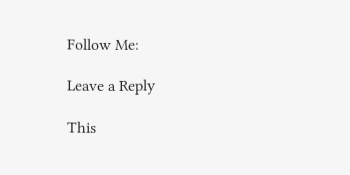Follow Me:

Leave a Reply

This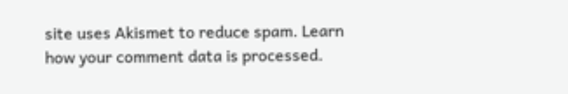site uses Akismet to reduce spam. Learn how your comment data is processed.